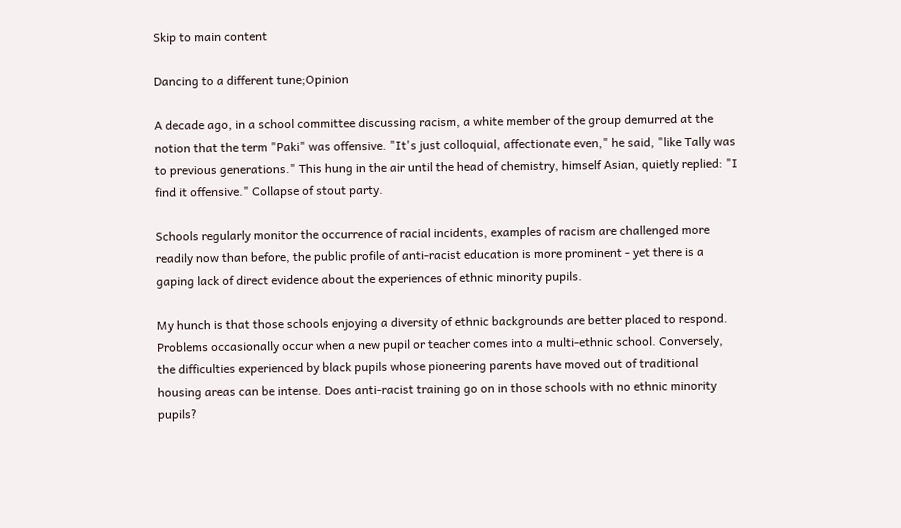Skip to main content

Dancing to a different tune;Opinion

A decade ago, in a school committee discussing racism, a white member of the group demurred at the notion that the term "Paki" was offensive. "It's just colloquial, affectionate even," he said, "like Tally was to previous generations." This hung in the air until the head of chemistry, himself Asian, quietly replied: "I find it offensive." Collapse of stout party.

Schools regularly monitor the occurrence of racial incidents, examples of racism are challenged more readily now than before, the public profile of anti-racist education is more prominent - yet there is a gaping lack of direct evidence about the experiences of ethnic minority pupils.

My hunch is that those schools enjoying a diversity of ethnic backgrounds are better placed to respond. Problems occasionally occur when a new pupil or teacher comes into a multi-ethnic school. Conversely, the difficulties experienced by black pupils whose pioneering parents have moved out of traditional housing areas can be intense. Does anti-racist training go on in those schools with no ethnic minority pupils?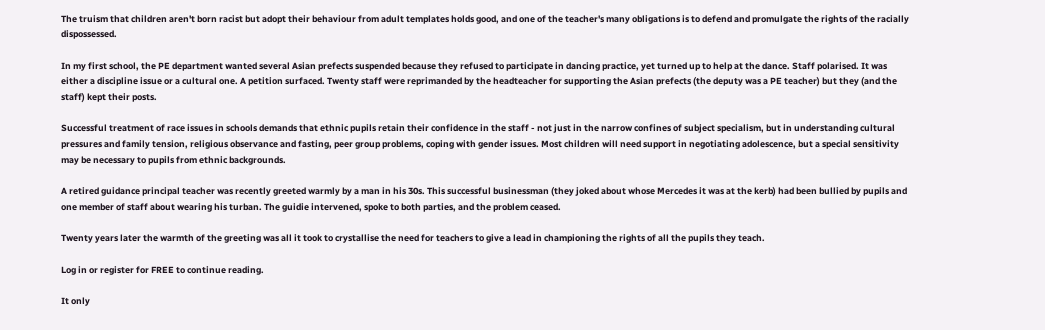The truism that children aren't born racist but adopt their behaviour from adult templates holds good, and one of the teacher's many obligations is to defend and promulgate the rights of the racially dispossessed.

In my first school, the PE department wanted several Asian prefects suspended because they refused to participate in dancing practice, yet turned up to help at the dance. Staff polarised. It was either a discipline issue or a cultural one. A petition surfaced. Twenty staff were reprimanded by the headteacher for supporting the Asian prefects (the deputy was a PE teacher) but they (and the staff) kept their posts.

Successful treatment of race issues in schools demands that ethnic pupils retain their confidence in the staff - not just in the narrow confines of subject specialism, but in understanding cultural pressures and family tension, religious observance and fasting, peer group problems, coping with gender issues. Most children will need support in negotiating adolescence, but a special sensitivity may be necessary to pupils from ethnic backgrounds.

A retired guidance principal teacher was recently greeted warmly by a man in his 30s. This successful businessman (they joked about whose Mercedes it was at the kerb) had been bullied by pupils and one member of staff about wearing his turban. The guidie intervened, spoke to both parties, and the problem ceased.

Twenty years later the warmth of the greeting was all it took to crystallise the need for teachers to give a lead in championing the rights of all the pupils they teach.

Log in or register for FREE to continue reading.

It only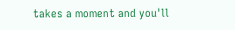takes a moment and you'll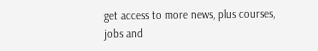get access to more news, plus courses, jobs and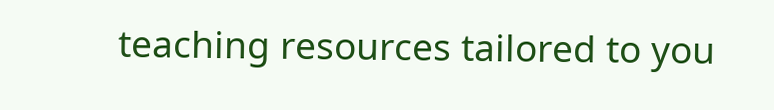teaching resources tailored to you